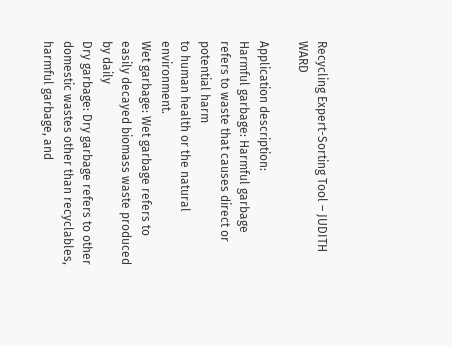Recycling Expert-Sorting Tool – JUDITH WARD

Application description:
Harmful garbage: Harmful garbage refers to waste that causes direct or potential harm
to human health or the natural environment.
Wet garbage: Wet garbage refers to easily decayed biomass waste produced by daily
Dry garbage: Dry garbage refers to other domestic wastes other than recyclables,
harmful garbage, and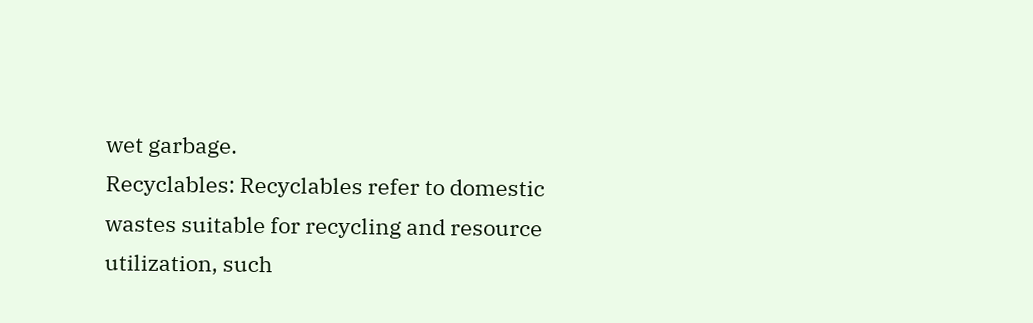wet garbage.
Recyclables: Recyclables refer to domestic wastes suitable for recycling and resource
utilization, such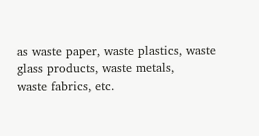as waste paper, waste plastics, waste glass products, waste metals,
waste fabrics, etc.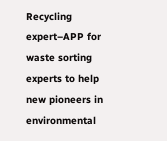Recycling expert–APP for waste sorting experts to help new pioneers in environmental